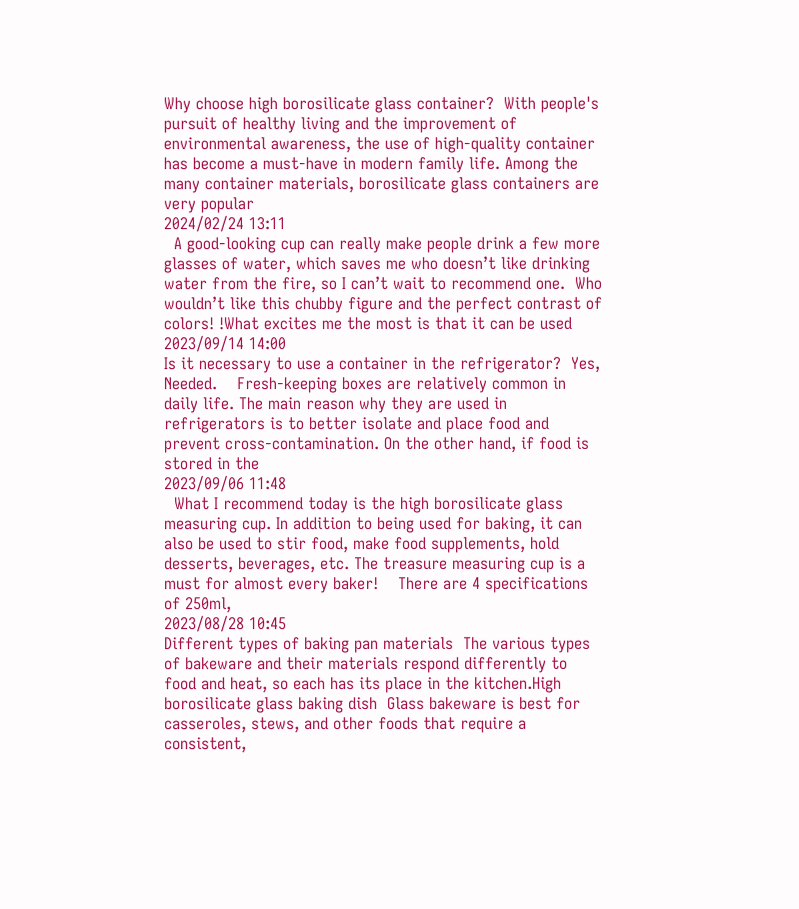Why choose high borosilicate glass container?  With people's pursuit of healthy living and the improvement of environmental awareness, the use of high-quality container has become a must-have in modern family life. Among the many container materials, borosilicate glass containers are very popular
2024/02/24 13:11
  A good-looking cup can really make people drink a few more glasses of water, which saves me who doesn’t like drinking water from the fire, so I can’t wait to recommend one.  Who wouldn’t like this chubby figure and the perfect contrast of colors! !What excites me the most is that it can be used
2023/09/14 14:00
Is it necessary to use a container in the refrigerator?  Yes, Needed.    Fresh-keeping boxes are relatively common in daily life. The main reason why they are used in refrigerators is to better isolate and place food and prevent cross-contamination. On the other hand, if food is stored in the
2023/09/06 11:48
  What I recommend today is the high borosilicate glass measuring cup. In addition to being used for baking, it can also be used to stir food, make food supplements, hold desserts, beverages, etc. The treasure measuring cup is a must for almost every baker!    There are 4 specifications of 250ml,
2023/08/28 10:45
Different types of baking pan materials  The various types of bakeware and their materials respond differently to food and heat, so each has its place in the kitchen.High borosilicate glass baking dish  Glass bakeware is best for casseroles, stews, and other foods that require a consistent,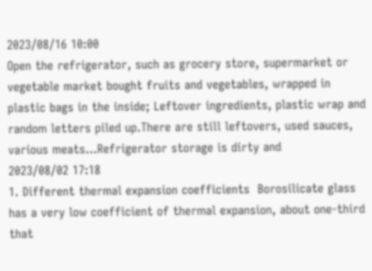2023/08/16 10:00
Open the refrigerator, such as grocery store, supermarket or vegetable market bought fruits and vegetables, wrapped in plastic bags in the inside; Leftover ingredients, plastic wrap and random letters piled up.There are still leftovers, used sauces, various meats...Refrigerator storage is dirty and
2023/08/02 17:18
1. Different thermal expansion coefficients  Borosilicate glass has a very low coefficient of thermal expansion, about one-third that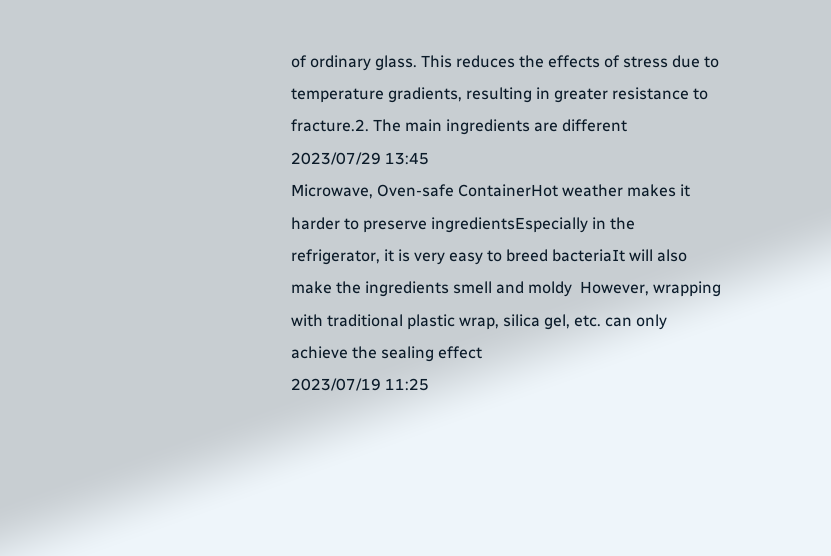of ordinary glass. This reduces the effects of stress due to temperature gradients, resulting in greater resistance to fracture.2. The main ingredients are different
2023/07/29 13:45
Microwave, Oven-safe ContainerHot weather makes it harder to preserve ingredientsEspecially in the refrigerator, it is very easy to breed bacteriaIt will also make the ingredients smell and moldy  However, wrapping with traditional plastic wrap, silica gel, etc. can only achieve the sealing effect
2023/07/19 11:25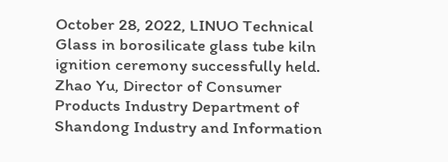October 28, 2022, LINUO Technical Glass in borosilicate glass tube kiln ignition ceremony successfully held. Zhao Yu, Director of Consumer Products Industry Department of Shandong Industry and Information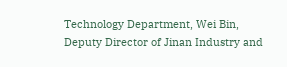Technology Department, Wei Bin, Deputy Director of Jinan Industry and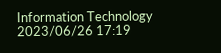Information Technology
2023/06/26 17:19